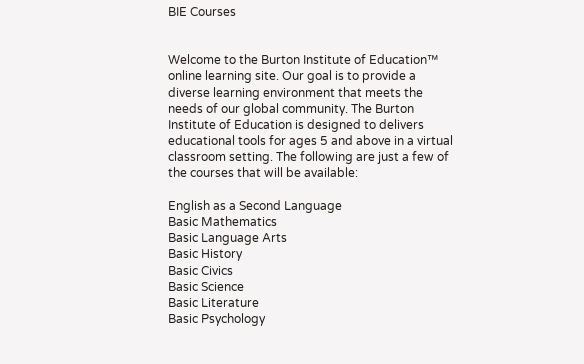BIE Courses


Welcome to the Burton Institute of Education™ online learning site. Our goal is to provide a diverse learning environment that meets the needs of our global community. The Burton Institute of Education is designed to delivers educational tools for ages 5 and above in a virtual classroom setting. The following are just a few of the courses that will be available:

English as a Second Language
Basic Mathematics
Basic Language Arts
Basic History
Basic Civics
Basic Science
Basic Literature
Basic Psychology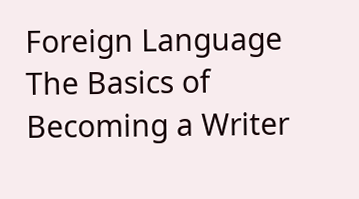Foreign Language
The Basics of Becoming a Writer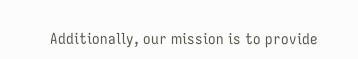Additionally, our mission is to provide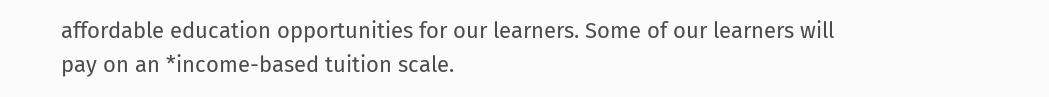affordable education opportunities for our learners. Some of our learners will pay on an *income-based tuition scale.